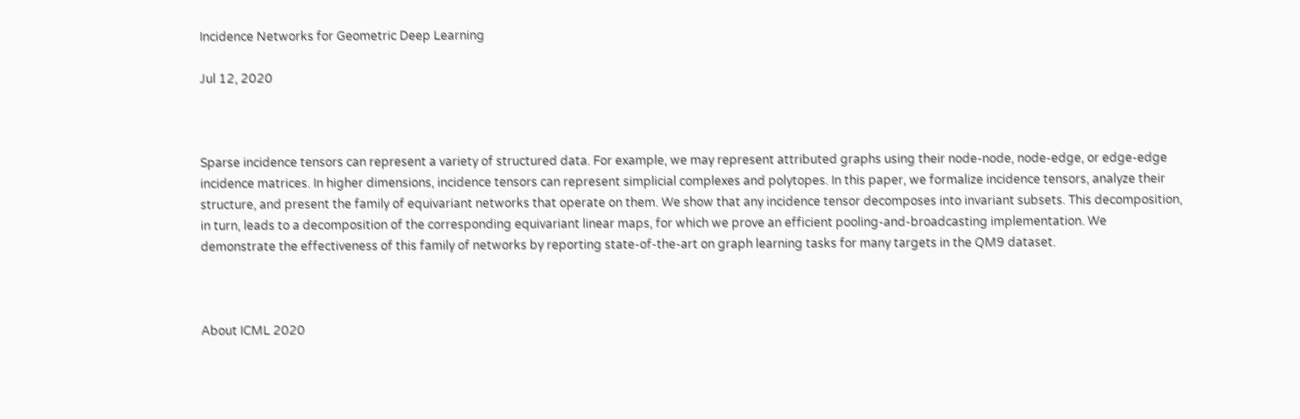Incidence Networks for Geometric Deep Learning

Jul 12, 2020



Sparse incidence tensors can represent a variety of structured data. For example, we may represent attributed graphs using their node-node, node-edge, or edge-edge incidence matrices. In higher dimensions, incidence tensors can represent simplicial complexes and polytopes. In this paper, we formalize incidence tensors, analyze their structure, and present the family of equivariant networks that operate on them. We show that any incidence tensor decomposes into invariant subsets. This decomposition, in turn, leads to a decomposition of the corresponding equivariant linear maps, for which we prove an efficient pooling-and-broadcasting implementation. We demonstrate the effectiveness of this family of networks by reporting state-of-the-art on graph learning tasks for many targets in the QM9 dataset.



About ICML 2020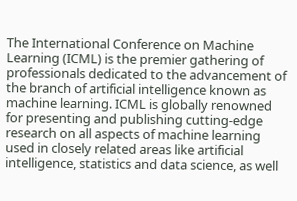The International Conference on Machine Learning (ICML) is the premier gathering of professionals dedicated to the advancement of the branch of artificial intelligence known as machine learning. ICML is globally renowned for presenting and publishing cutting-edge research on all aspects of machine learning used in closely related areas like artificial intelligence, statistics and data science, as well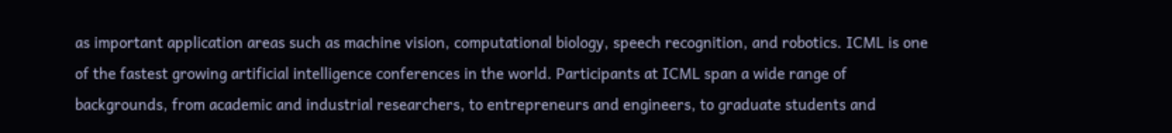as important application areas such as machine vision, computational biology, speech recognition, and robotics. ICML is one of the fastest growing artificial intelligence conferences in the world. Participants at ICML span a wide range of backgrounds, from academic and industrial researchers, to entrepreneurs and engineers, to graduate students and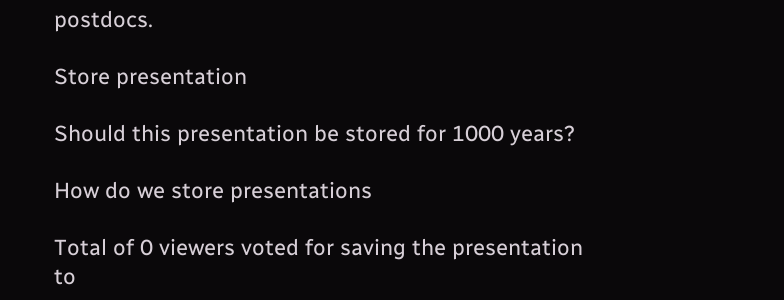postdocs.

Store presentation

Should this presentation be stored for 1000 years?

How do we store presentations

Total of 0 viewers voted for saving the presentation to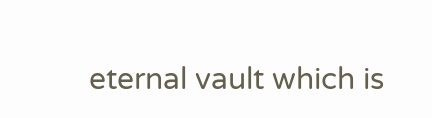eternal vault which is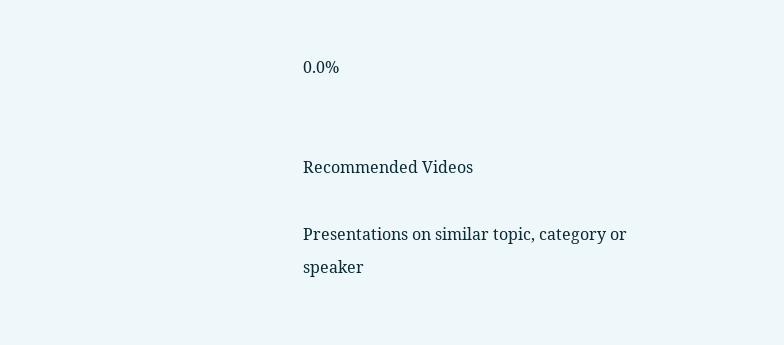0.0%


Recommended Videos

Presentations on similar topic, category or speaker